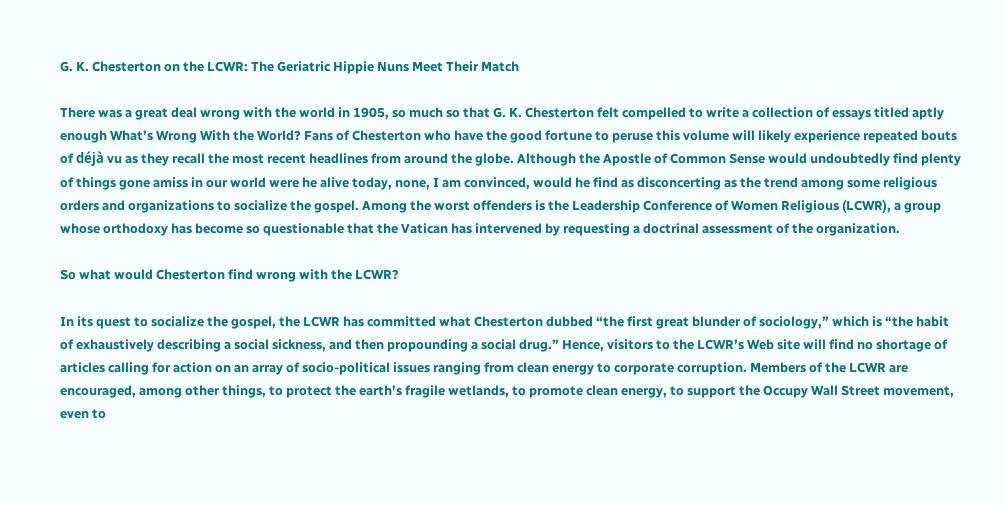G. K. Chesterton on the LCWR: The Geriatric Hippie Nuns Meet Their Match

There was a great deal wrong with the world in 1905, so much so that G. K. Chesterton felt compelled to write a collection of essays titled aptly enough What’s Wrong With the World? Fans of Chesterton who have the good fortune to peruse this volume will likely experience repeated bouts of déjà vu as they recall the most recent headlines from around the globe. Although the Apostle of Common Sense would undoubtedly find plenty of things gone amiss in our world were he alive today, none, I am convinced, would he find as disconcerting as the trend among some religious orders and organizations to socialize the gospel. Among the worst offenders is the Leadership Conference of Women Religious (LCWR), a group whose orthodoxy has become so questionable that the Vatican has intervened by requesting a doctrinal assessment of the organization.

So what would Chesterton find wrong with the LCWR?

In its quest to socialize the gospel, the LCWR has committed what Chesterton dubbed “the first great blunder of sociology,” which is “the habit of exhaustively describing a social sickness, and then propounding a social drug.” Hence, visitors to the LCWR’s Web site will find no shortage of articles calling for action on an array of socio-political issues ranging from clean energy to corporate corruption. Members of the LCWR are encouraged, among other things, to protect the earth’s fragile wetlands, to promote clean energy, to support the Occupy Wall Street movement, even to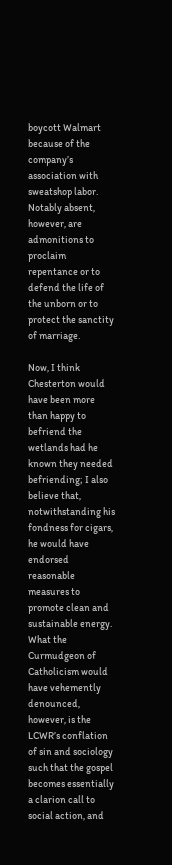boycott Walmart because of the company’s association with sweatshop labor. Notably absent, however, are admonitions to proclaim repentance or to defend the life of the unborn or to protect the sanctity of marriage.

Now, I think Chesterton would have been more than happy to befriend the wetlands had he known they needed befriending; I also believe that, notwithstanding his fondness for cigars, he would have endorsed reasonable measures to promote clean and sustainable energy. What the Curmudgeon of Catholicism would have vehemently denounced, however, is the LCWR’s conflation of sin and sociology such that the gospel becomes essentially a clarion call to social action, and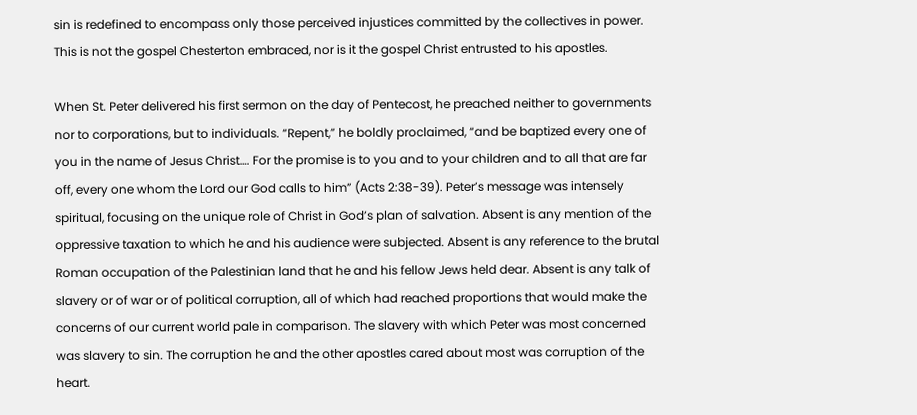sin is redefined to encompass only those perceived injustices committed by the collectives in power. This is not the gospel Chesterton embraced, nor is it the gospel Christ entrusted to his apostles.

When St. Peter delivered his first sermon on the day of Pentecost, he preached neither to governments nor to corporations, but to individuals. “Repent,” he boldly proclaimed, “and be baptized every one of you in the name of Jesus Christ…. For the promise is to you and to your children and to all that are far off, every one whom the Lord our God calls to him” (Acts 2:38-39). Peter’s message was intensely spiritual, focusing on the unique role of Christ in God’s plan of salvation. Absent is any mention of the oppressive taxation to which he and his audience were subjected. Absent is any reference to the brutal Roman occupation of the Palestinian land that he and his fellow Jews held dear. Absent is any talk of slavery or of war or of political corruption, all of which had reached proportions that would make the concerns of our current world pale in comparison. The slavery with which Peter was most concerned was slavery to sin. The corruption he and the other apostles cared about most was corruption of the heart.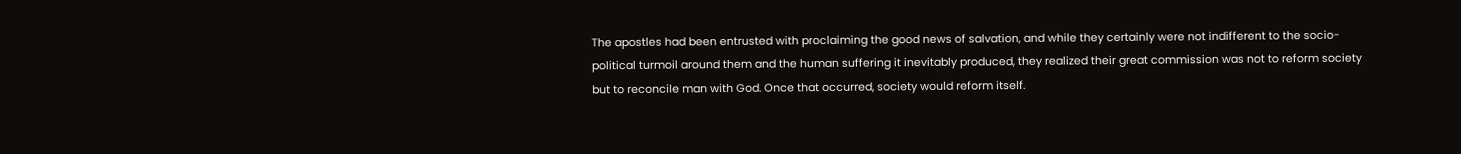The apostles had been entrusted with proclaiming the good news of salvation, and while they certainly were not indifferent to the socio-political turmoil around them and the human suffering it inevitably produced, they realized their great commission was not to reform society but to reconcile man with God. Once that occurred, society would reform itself.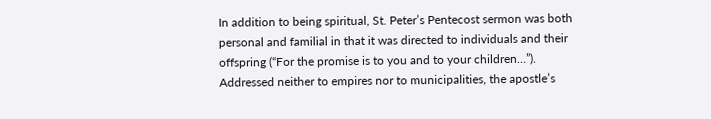In addition to being spiritual, St. Peter’s Pentecost sermon was both personal and familial in that it was directed to individuals and their offspring (“For the promise is to you and to your children…”). Addressed neither to empires nor to municipalities, the apostle’s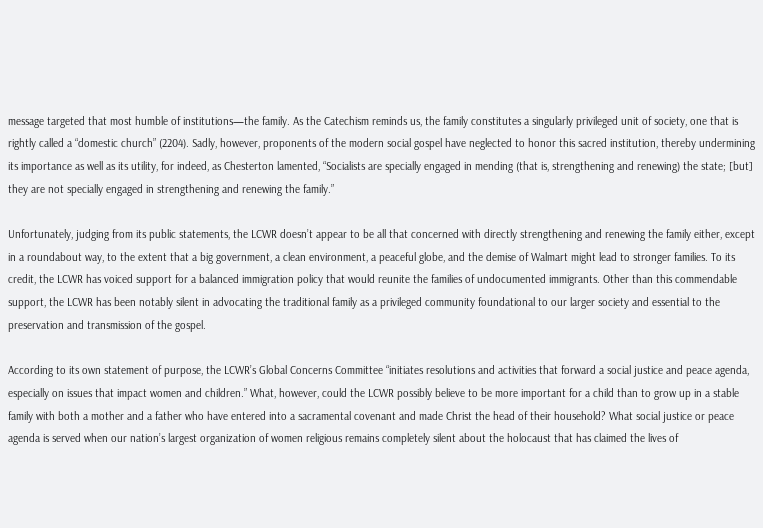message targeted that most humble of institutions—the family. As the Catechism reminds us, the family constitutes a singularly privileged unit of society, one that is rightly called a “domestic church” (2204). Sadly, however, proponents of the modern social gospel have neglected to honor this sacred institution, thereby undermining its importance as well as its utility, for indeed, as Chesterton lamented, “Socialists are specially engaged in mending (that is, strengthening and renewing) the state; [but] they are not specially engaged in strengthening and renewing the family.”

Unfortunately, judging from its public statements, the LCWR doesn’t appear to be all that concerned with directly strengthening and renewing the family either, except in a roundabout way, to the extent that a big government, a clean environment, a peaceful globe, and the demise of Walmart might lead to stronger families. To its credit, the LCWR has voiced support for a balanced immigration policy that would reunite the families of undocumented immigrants. Other than this commendable support, the LCWR has been notably silent in advocating the traditional family as a privileged community foundational to our larger society and essential to the preservation and transmission of the gospel.

According to its own statement of purpose, the LCWR’s Global Concerns Committee “initiates resolutions and activities that forward a social justice and peace agenda, especially on issues that impact women and children.” What, however, could the LCWR possibly believe to be more important for a child than to grow up in a stable family with both a mother and a father who have entered into a sacramental covenant and made Christ the head of their household? What social justice or peace agenda is served when our nation’s largest organization of women religious remains completely silent about the holocaust that has claimed the lives of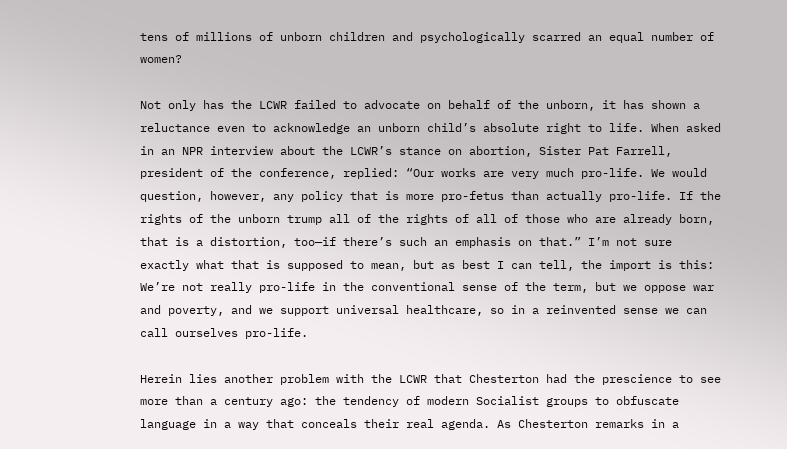tens of millions of unborn children and psychologically scarred an equal number of women?

Not only has the LCWR failed to advocate on behalf of the unborn, it has shown a reluctance even to acknowledge an unborn child’s absolute right to life. When asked in an NPR interview about the LCWR’s stance on abortion, Sister Pat Farrell, president of the conference, replied: “Our works are very much pro-life. We would question, however, any policy that is more pro-fetus than actually pro-life. If the rights of the unborn trump all of the rights of all of those who are already born, that is a distortion, too—if there’s such an emphasis on that.” I’m not sure exactly what that is supposed to mean, but as best I can tell, the import is this: We’re not really pro-life in the conventional sense of the term, but we oppose war and poverty, and we support universal healthcare, so in a reinvented sense we can call ourselves pro-life.

Herein lies another problem with the LCWR that Chesterton had the prescience to see more than a century ago: the tendency of modern Socialist groups to obfuscate language in a way that conceals their real agenda. As Chesterton remarks in a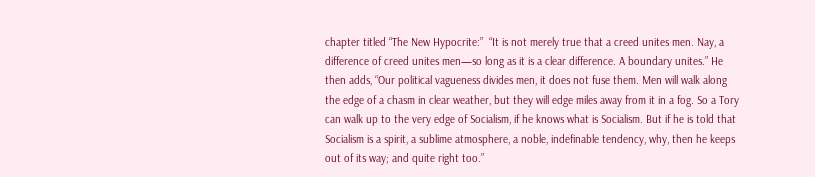chapter titled “The New Hypocrite:”  “It is not merely true that a creed unites men. Nay, a difference of creed unites men—so long as it is a clear difference. A boundary unites.” He then adds, “Our political vagueness divides men, it does not fuse them. Men will walk along the edge of a chasm in clear weather, but they will edge miles away from it in a fog. So a Tory can walk up to the very edge of Socialism, if he knows what is Socialism. But if he is told that Socialism is a spirit, a sublime atmosphere, a noble, indefinable tendency, why, then he keeps out of its way; and quite right too.”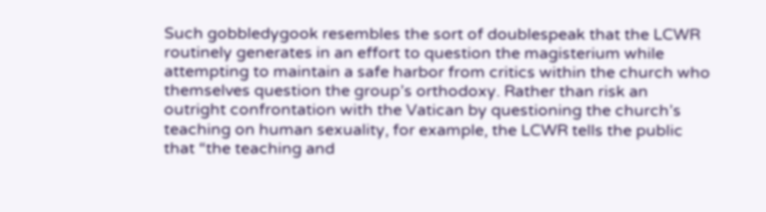Such gobbledygook resembles the sort of doublespeak that the LCWR routinely generates in an effort to question the magisterium while attempting to maintain a safe harbor from critics within the church who themselves question the group’s orthodoxy. Rather than risk an outright confrontation with the Vatican by questioning the church’s teaching on human sexuality, for example, the LCWR tells the public that “the teaching and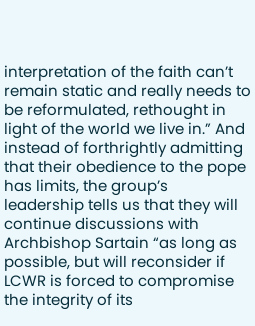interpretation of the faith can’t remain static and really needs to be reformulated, rethought in light of the world we live in.” And instead of forthrightly admitting that their obedience to the pope has limits, the group’s leadership tells us that they will continue discussions with Archbishop Sartain “as long as possible, but will reconsider if LCWR is forced to compromise the integrity of its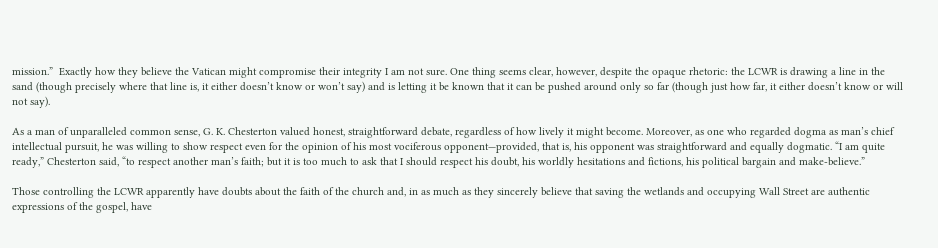mission.”  Exactly how they believe the Vatican might compromise their integrity I am not sure. One thing seems clear, however, despite the opaque rhetoric: the LCWR is drawing a line in the sand (though precisely where that line is, it either doesn’t know or won’t say) and is letting it be known that it can be pushed around only so far (though just how far, it either doesn’t know or will not say).

As a man of unparalleled common sense, G. K. Chesterton valued honest, straightforward debate, regardless of how lively it might become. Moreover, as one who regarded dogma as man’s chief intellectual pursuit, he was willing to show respect even for the opinion of his most vociferous opponent—provided, that is, his opponent was straightforward and equally dogmatic. “I am quite ready,” Chesterton said, “to respect another man’s faith; but it is too much to ask that I should respect his doubt, his worldly hesitations and fictions, his political bargain and make-believe.”

Those controlling the LCWR apparently have doubts about the faith of the church and, in as much as they sincerely believe that saving the wetlands and occupying Wall Street are authentic expressions of the gospel, have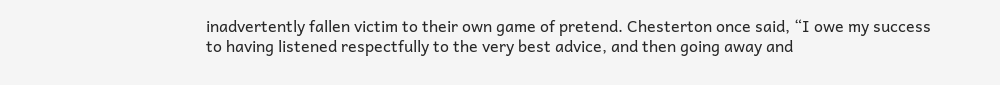inadvertently fallen victim to their own game of pretend. Chesterton once said, “I owe my success to having listened respectfully to the very best advice, and then going away and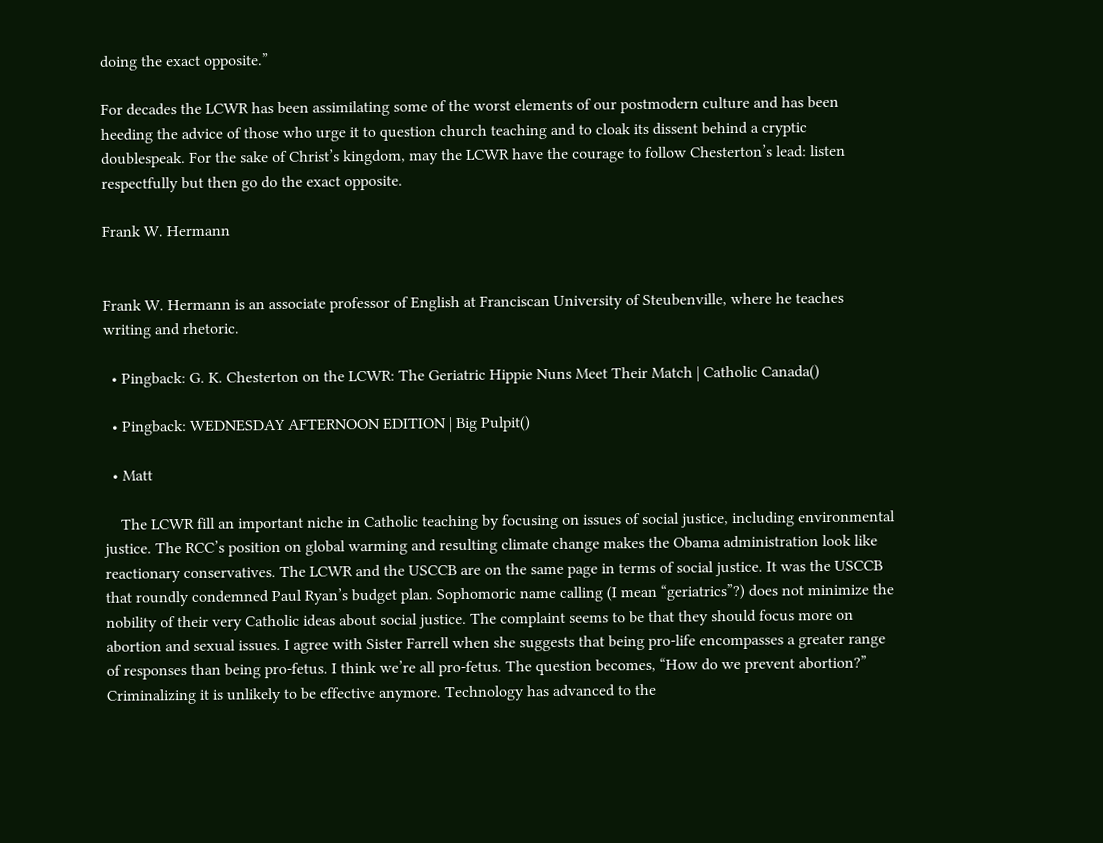doing the exact opposite.”

For decades the LCWR has been assimilating some of the worst elements of our postmodern culture and has been heeding the advice of those who urge it to question church teaching and to cloak its dissent behind a cryptic doublespeak. For the sake of Christ’s kingdom, may the LCWR have the courage to follow Chesterton’s lead: listen respectfully but then go do the exact opposite.

Frank W. Hermann


Frank W. Hermann is an associate professor of English at Franciscan University of Steubenville, where he teaches writing and rhetoric.

  • Pingback: G. K. Chesterton on the LCWR: The Geriatric Hippie Nuns Meet Their Match | Catholic Canada()

  • Pingback: WEDNESDAY AFTERNOON EDITION | Big Pulpit()

  • Matt

    The LCWR fill an important niche in Catholic teaching by focusing on issues of social justice, including environmental justice. The RCC’s position on global warming and resulting climate change makes the Obama administration look like reactionary conservatives. The LCWR and the USCCB are on the same page in terms of social justice. It was the USCCB that roundly condemned Paul Ryan’s budget plan. Sophomoric name calling (I mean “geriatrics”?) does not minimize the nobility of their very Catholic ideas about social justice. The complaint seems to be that they should focus more on abortion and sexual issues. I agree with Sister Farrell when she suggests that being pro-life encompasses a greater range of responses than being pro-fetus. I think we’re all pro-fetus. The question becomes, “How do we prevent abortion?” Criminalizing it is unlikely to be effective anymore. Technology has advanced to the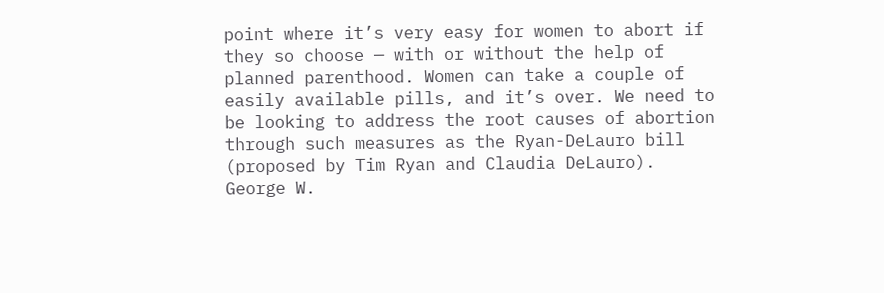point where it’s very easy for women to abort if they so choose — with or without the help of planned parenthood. Women can take a couple of easily available pills, and it’s over. We need to be looking to address the root causes of abortion through such measures as the Ryan-DeLauro bill (proposed by Tim Ryan and Claudia DeLauro). George W.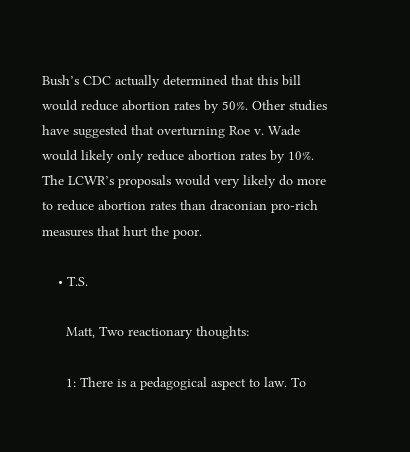Bush’s CDC actually determined that this bill would reduce abortion rates by 50%. Other studies have suggested that overturning Roe v. Wade would likely only reduce abortion rates by 10%. The LCWR’s proposals would very likely do more to reduce abortion rates than draconian pro-rich measures that hurt the poor.

    • T.S.

      Matt, Two reactionary thoughts:

      1: There is a pedagogical aspect to law. To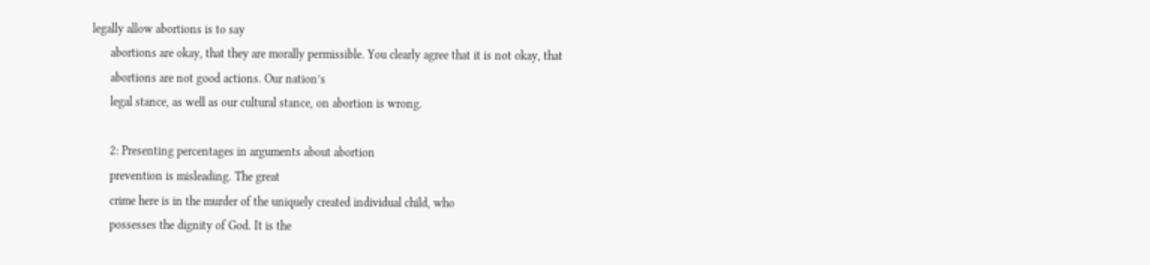legally allow abortions is to say
      abortions are okay, that they are morally permissible. You clearly agree that it is not okay, that
      abortions are not good actions. Our nation’s
      legal stance, as well as our cultural stance, on abortion is wrong.

      2: Presenting percentages in arguments about abortion
      prevention is misleading. The great
      crime here is in the murder of the uniquely created individual child, who
      possesses the dignity of God. It is the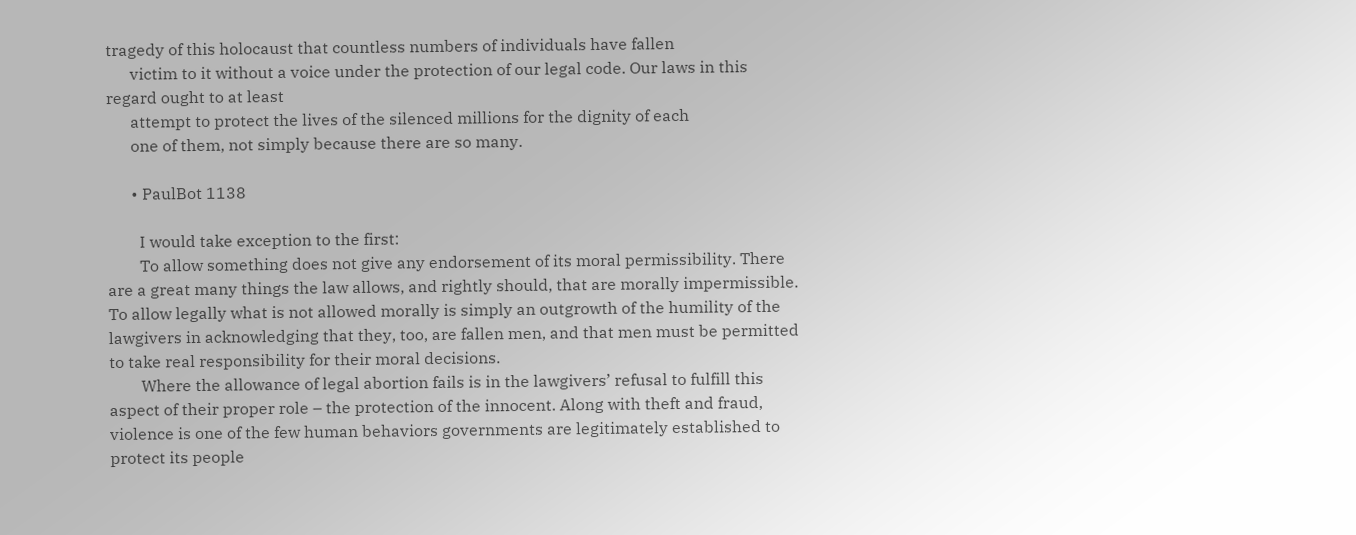tragedy of this holocaust that countless numbers of individuals have fallen
      victim to it without a voice under the protection of our legal code. Our laws in this regard ought to at least
      attempt to protect the lives of the silenced millions for the dignity of each
      one of them, not simply because there are so many.

      • PaulBot 1138

        I would take exception to the first:
        To allow something does not give any endorsement of its moral permissibility. There are a great many things the law allows, and rightly should, that are morally impermissible. To allow legally what is not allowed morally is simply an outgrowth of the humility of the lawgivers in acknowledging that they, too, are fallen men, and that men must be permitted to take real responsibility for their moral decisions.
        Where the allowance of legal abortion fails is in the lawgivers’ refusal to fulfill this aspect of their proper role – the protection of the innocent. Along with theft and fraud, violence is one of the few human behaviors governments are legitimately established to protect its people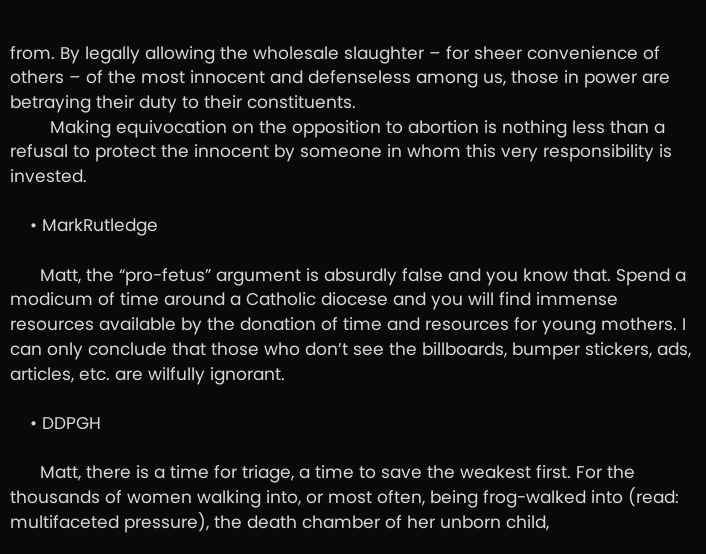from. By legally allowing the wholesale slaughter – for sheer convenience of others – of the most innocent and defenseless among us, those in power are betraying their duty to their constituents.
        Making equivocation on the opposition to abortion is nothing less than a refusal to protect the innocent by someone in whom this very responsibility is invested.

    • MarkRutledge

      Matt, the “pro-fetus” argument is absurdly false and you know that. Spend a modicum of time around a Catholic diocese and you will find immense resources available by the donation of time and resources for young mothers. I can only conclude that those who don’t see the billboards, bumper stickers, ads, articles, etc. are wilfully ignorant.

    • DDPGH

      Matt, there is a time for triage, a time to save the weakest first. For the thousands of women walking into, or most often, being frog-walked into (read: multifaceted pressure), the death chamber of her unborn child,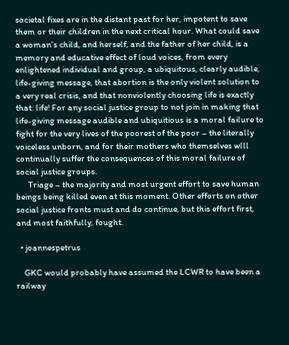societal fixes are in the distant past for her, impotent to save them or their children in the next critical hour. What could save a woman’s child, and herself, and the father of her child, is a memory and educative effect of loud voices, from every enlightened individual and group, a ubiquitous, clearly audible, life-giving message, that abortion is the only violent solution to a very real crisis, and that nonviolently choosing life is exactly that: life! For any social justice group to not join in making that life-giving message audible and ubiquitious is a moral failure to fight for the very lives of the poorest of the poor – the literally voiceless unborn, and for their mothers who themselves wlll continually suffer the consequences of this moral failure of social justice groups.
      Triage – the majority and most urgent effort to save human beings being killed even at this moment. Other efforts on other social justice fronts must and do continue, but this effort first, and most faithfully, fought.

  • joannespetrus

    GKC would probably have assumed the LCWR to have been a railway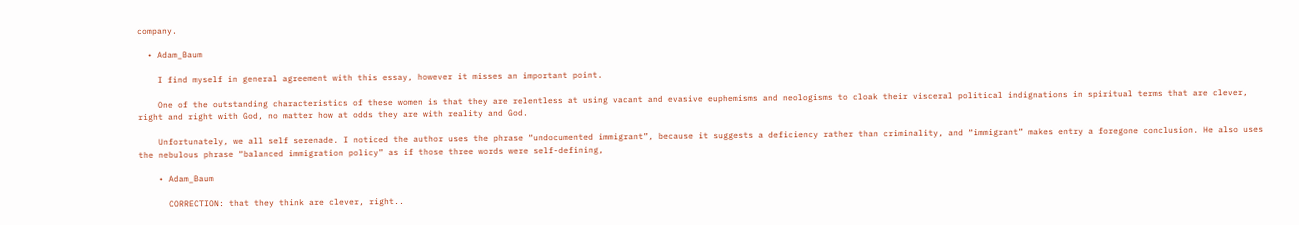company.

  • Adam_Baum

    I find myself in general agreement with this essay, however it misses an important point.

    One of the outstanding characteristics of these women is that they are relentless at using vacant and evasive euphemisms and neologisms to cloak their visceral political indignations in spiritual terms that are clever, right and right with God, no matter how at odds they are with reality and God.

    Unfortunately, we all self serenade. I noticed the author uses the phrase “undocumented immigrant”, because it suggests a deficiency rather than criminality, and “immigrant” makes entry a foregone conclusion. He also uses the nebulous phrase “balanced immigration policy” as if those three words were self-defining,

    • Adam_Baum

      CORRECTION: that they think are clever, right..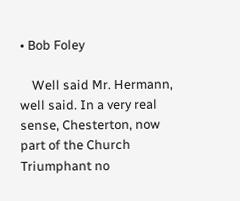• Bob Foley

    Well said Mr. Hermann, well said. In a very real sense, Chesterton, now part of the Church Triumphant no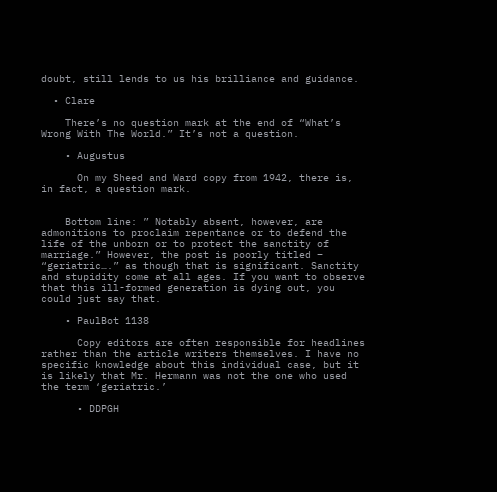doubt, still lends to us his brilliance and guidance.

  • Clare

    There’s no question mark at the end of “What’s Wrong With The World.” It’s not a question.

    • Augustus

      On my Sheed and Ward copy from 1942, there is, in fact, a question mark.


    Bottom line: ” Notably absent, however, are admonitions to proclaim repentance or to defend the life of the unborn or to protect the sanctity of marriage.” However, the post is poorly titled – “geriatric….” as though that is significant. Sanctity and stupidity come at all ages. If you want to observe that this ill-formed generation is dying out, you could just say that.

    • PaulBot 1138

      Copy editors are often responsible for headlines rather than the article writers themselves. I have no specific knowledge about this individual case, but it is likely that Mr. Hermann was not the one who used the term ‘geriatric.’

      • DDPGH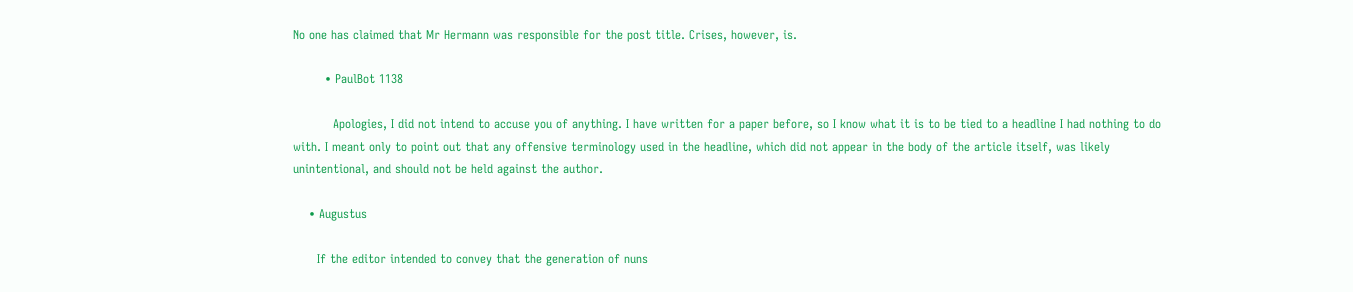No one has claimed that Mr Hermann was responsible for the post title. Crises, however, is.

        • PaulBot 1138

          Apologies, I did not intend to accuse you of anything. I have written for a paper before, so I know what it is to be tied to a headline I had nothing to do with. I meant only to point out that any offensive terminology used in the headline, which did not appear in the body of the article itself, was likely unintentional, and should not be held against the author.

    • Augustus

      If the editor intended to convey that the generation of nuns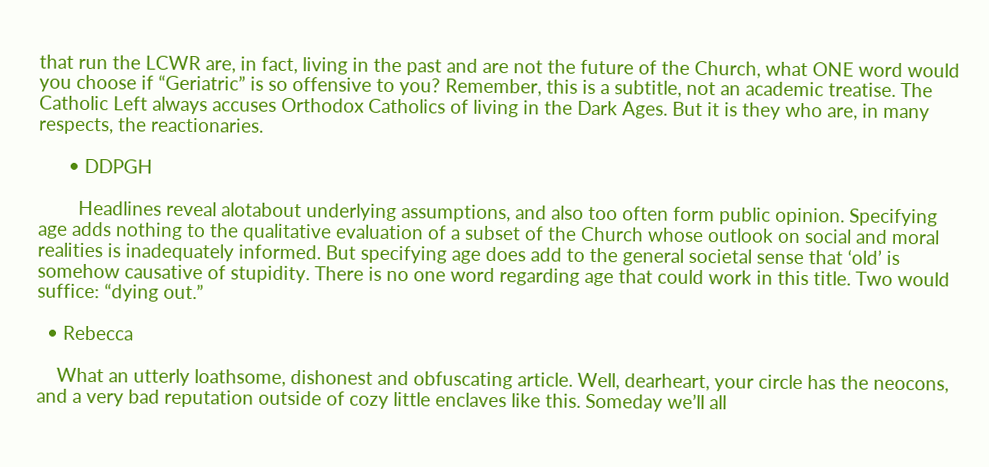that run the LCWR are, in fact, living in the past and are not the future of the Church, what ONE word would you choose if “Geriatric” is so offensive to you? Remember, this is a subtitle, not an academic treatise. The Catholic Left always accuses Orthodox Catholics of living in the Dark Ages. But it is they who are, in many respects, the reactionaries.

      • DDPGH

        Headlines reveal alotabout underlying assumptions, and also too often form public opinion. Specifying age adds nothing to the qualitative evaluation of a subset of the Church whose outlook on social and moral realities is inadequately informed. But specifying age does add to the general societal sense that ‘old’ is somehow causative of stupidity. There is no one word regarding age that could work in this title. Two would suffice: “dying out.”

  • Rebecca

    What an utterly loathsome, dishonest and obfuscating article. Well, dearheart, your circle has the neocons, and a very bad reputation outside of cozy little enclaves like this. Someday we’ll all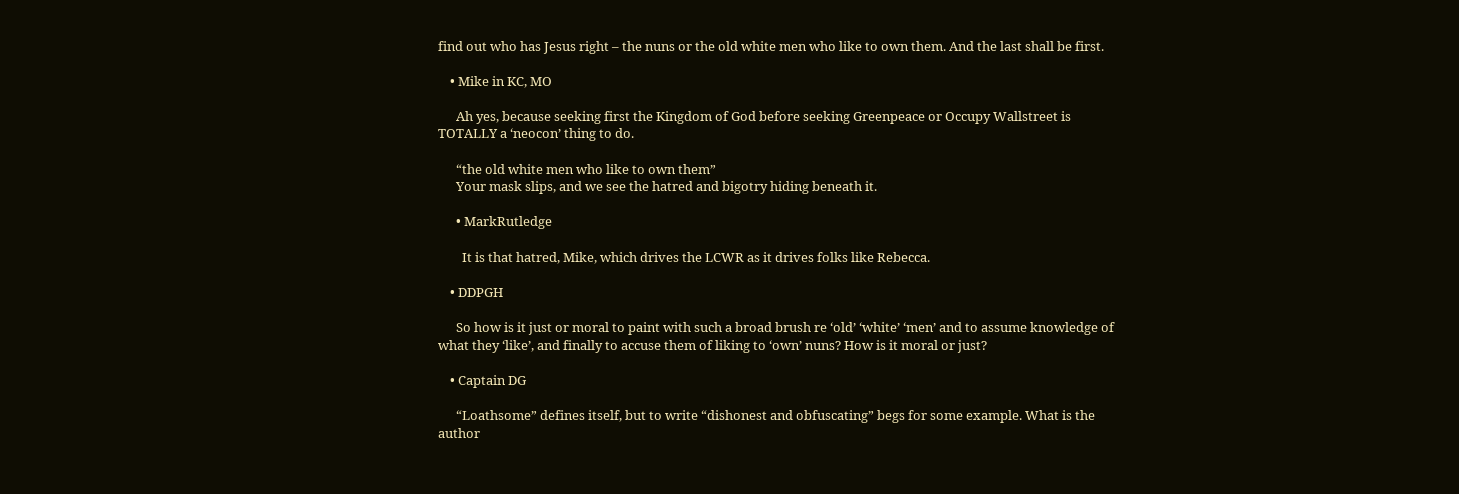find out who has Jesus right – the nuns or the old white men who like to own them. And the last shall be first.

    • Mike in KC, MO

      Ah yes, because seeking first the Kingdom of God before seeking Greenpeace or Occupy Wallstreet is TOTALLY a ‘neocon’ thing to do.

      “the old white men who like to own them”
      Your mask slips, and we see the hatred and bigotry hiding beneath it.

      • MarkRutledge

        It is that hatred, Mike, which drives the LCWR as it drives folks like Rebecca.

    • DDPGH

      So how is it just or moral to paint with such a broad brush re ‘old’ ‘white’ ‘men’ and to assume knowledge of what they ‘like’, and finally to accuse them of liking to ‘own’ nuns? How is it moral or just?

    • Captain DG

      “Loathsome” defines itself, but to write “dishonest and obfuscating” begs for some example. What is the author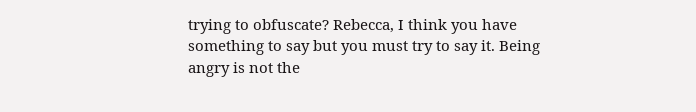trying to obfuscate? Rebecca, I think you have something to say but you must try to say it. Being angry is not the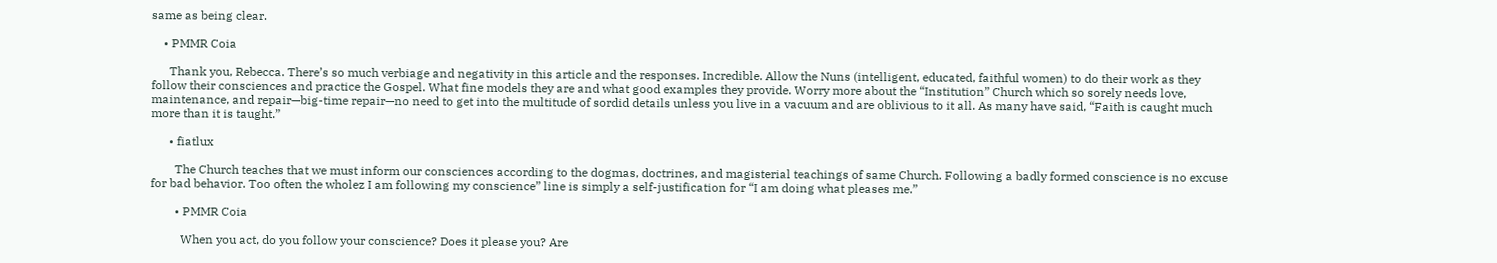same as being clear.

    • PMMR Coia

      Thank you, Rebecca. There’s so much verbiage and negativity in this article and the responses. Incredible. Allow the Nuns (intelligent, educated, faithful women) to do their work as they follow their consciences and practice the Gospel. What fine models they are and what good examples they provide. Worry more about the “Institution” Church which so sorely needs love, maintenance, and repair—big-time repair—no need to get into the multitude of sordid details unless you live in a vacuum and are oblivious to it all. As many have said, “Faith is caught much more than it is taught.”

      • fiatlux

        The Church teaches that we must inform our consciences according to the dogmas, doctrines, and magisterial teachings of same Church. Following a badly formed conscience is no excuse for bad behavior. Too often the wholez I am following my conscience” line is simply a self-justification for “I am doing what pleases me.”

        • PMMR Coia

          When you act, do you follow your conscience? Does it please you? Are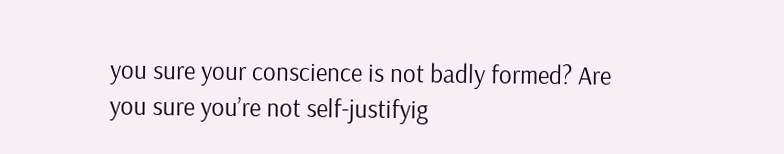you sure your conscience is not badly formed? Are you sure you’re not self-justifyig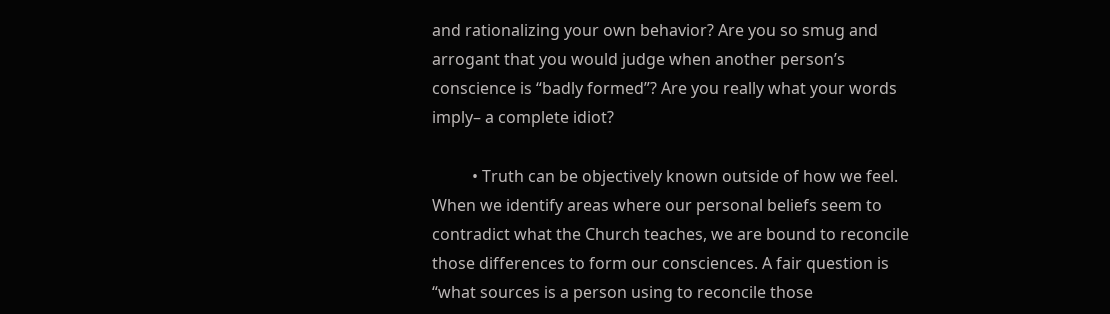and rationalizing your own behavior? Are you so smug and arrogant that you would judge when another person’s conscience is “badly formed”? Are you really what your words imply– a complete idiot?

          • Truth can be objectively known outside of how we feel. When we identify areas where our personal beliefs seem to contradict what the Church teaches, we are bound to reconcile those differences to form our consciences. A fair question is “what sources is a person using to reconcile those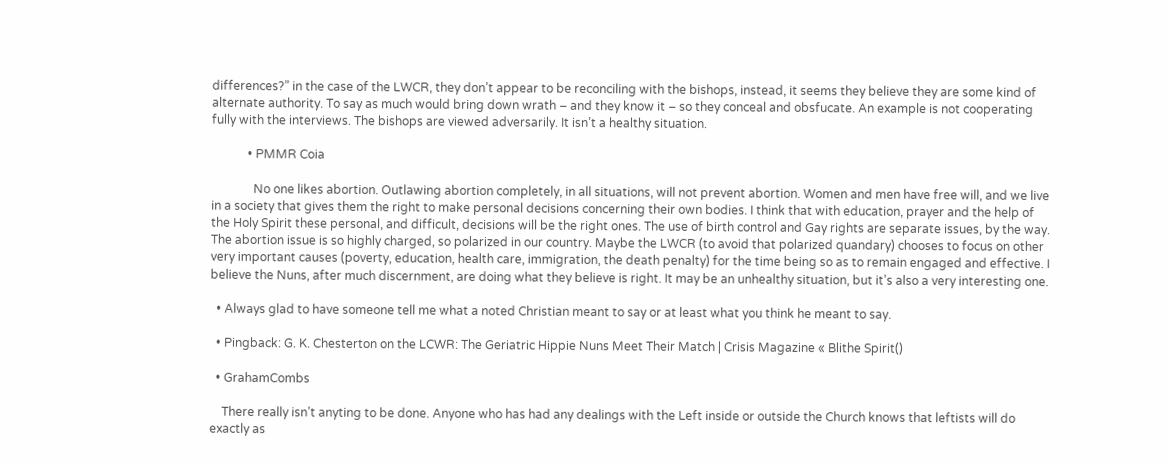differences?” in the case of the LWCR, they don’t appear to be reconciling with the bishops, instead, it seems they believe they are some kind of alternate authority. To say as much would bring down wrath – and they know it – so they conceal and obsfucate. An example is not cooperating fully with the interviews. The bishops are viewed adversarily. It isn’t a healthy situation.

            • PMMR Coia

              No one likes abortion. Outlawing abortion completely, in all situations, will not prevent abortion. Women and men have free will, and we live in a society that gives them the right to make personal decisions concerning their own bodies. I think that with education, prayer and the help of the Holy Spirit these personal, and difficult, decisions will be the right ones. The use of birth control and Gay rights are separate issues, by the way. The abortion issue is so highly charged, so polarized in our country. Maybe the LWCR (to avoid that polarized quandary) chooses to focus on other very important causes (poverty, education, health care, immigration, the death penalty) for the time being so as to remain engaged and effective. I believe the Nuns, after much discernment, are doing what they believe is right. It may be an unhealthy situation, but it’s also a very interesting one.

  • Always glad to have someone tell me what a noted Christian meant to say or at least what you think he meant to say.

  • Pingback: G. K. Chesterton on the LCWR: The Geriatric Hippie Nuns Meet Their Match | Crisis Magazine « Blithe Spirit()

  • GrahamCombs

    There really isn’t anyting to be done. Anyone who has had any dealings with the Left inside or outside the Church knows that leftists will do exactly as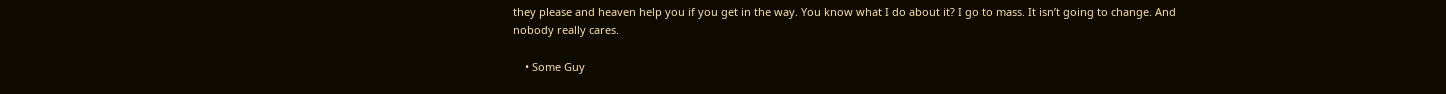they please and heaven help you if you get in the way. You know what I do about it? I go to mass. It isn’t going to change. And nobody really cares.

    • Some Guy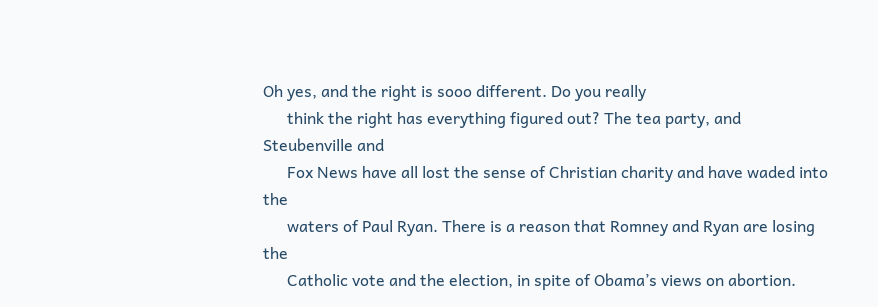Oh yes, and the right is sooo different. Do you really
      think the right has everything figured out? The tea party, and Steubenville and
      Fox News have all lost the sense of Christian charity and have waded into the
      waters of Paul Ryan. There is a reason that Romney and Ryan are losing the
      Catholic vote and the election, in spite of Obama’s views on abortion.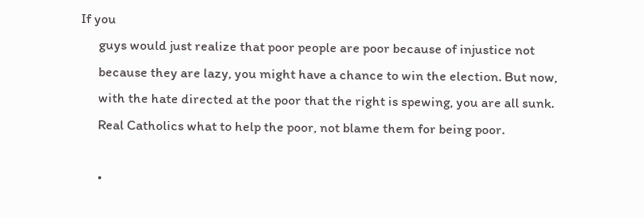If you
      guys would just realize that poor people are poor because of injustice not
      because they are lazy, you might have a chance to win the election. But now,
      with the hate directed at the poor that the right is spewing, you are all sunk.
      Real Catholics what to help the poor, not blame them for being poor.

      •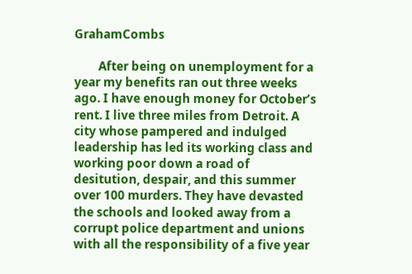GrahamCombs

        After being on unemployment for a year my benefits ran out three weeks ago. I have enough money for October’s rent. I live three miles from Detroit. A city whose pampered and indulged leadership has led its working class and working poor down a road of desitution, despair, and this summer over 100 murders. They have devasted the schools and looked away from a corrupt police department and unions with all the responsibility of a five year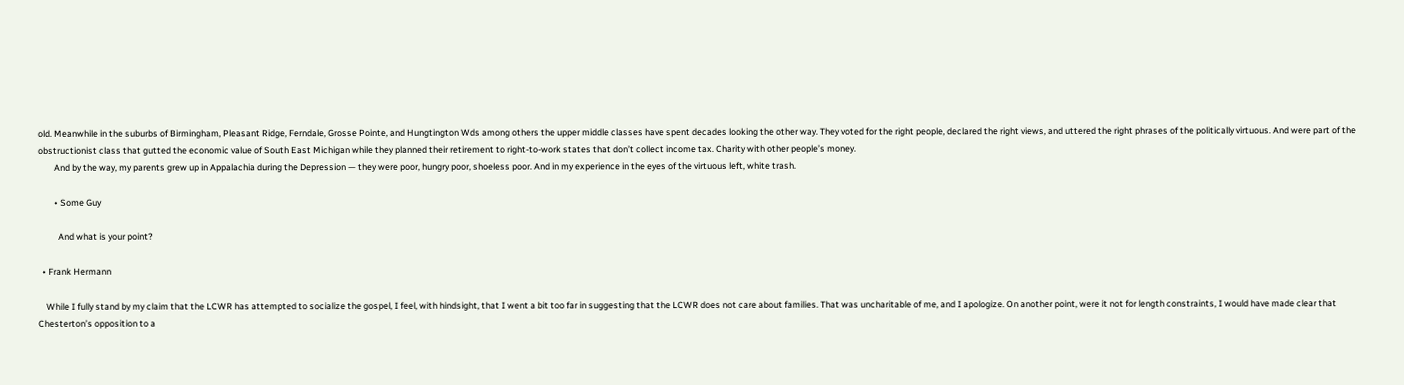old. Meanwhile in the suburbs of Birmingham, Pleasant Ridge, Ferndale, Grosse Pointe, and Hungtington Wds among others the upper middle classes have spent decades looking the other way. They voted for the right people, declared the right views, and uttered the right phrases of the politically virtuous. And were part of the obstructionist class that gutted the economic value of South East Michigan while they planned their retirement to right-to-work states that don’t collect income tax. Charity with other people’s money.
        And by the way, my parents grew up in Appalachia during the Depression — they were poor, hungry poor, shoeless poor. And in my experience in the eyes of the virtuous left, white trash.

        • Some Guy

          And what is your point?

  • Frank Hermann

    While I fully stand by my claim that the LCWR has attempted to socialize the gospel, I feel, with hindsight, that I went a bit too far in suggesting that the LCWR does not care about families. That was uncharitable of me, and I apologize. On another point, were it not for length constraints, I would have made clear that Chesterton’s opposition to a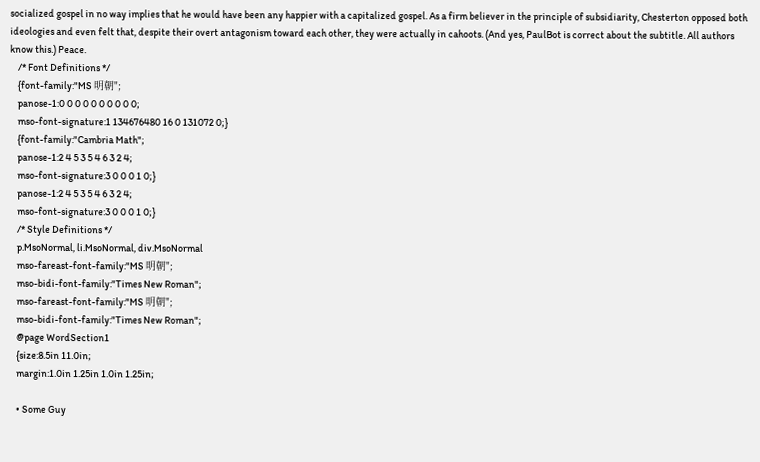socialized gospel in no way implies that he would have been any happier with a capitalized gospel. As a firm believer in the principle of subsidiarity, Chesterton opposed both ideologies and even felt that, despite their overt antagonism toward each other, they were actually in cahoots. (And yes, PaulBot is correct about the subtitle. All authors know this.) Peace.
    /* Font Definitions */
    {font-family:"MS 明朝";
    panose-1:0 0 0 0 0 0 0 0 0 0;
    mso-font-signature:1 134676480 16 0 131072 0;}
    {font-family:"Cambria Math";
    panose-1:2 4 5 3 5 4 6 3 2 4;
    mso-font-signature:3 0 0 0 1 0;}
    panose-1:2 4 5 3 5 4 6 3 2 4;
    mso-font-signature:3 0 0 0 1 0;}
    /* Style Definitions */
    p.MsoNormal, li.MsoNormal, div.MsoNormal
    mso-fareast-font-family:"MS 明朝";
    mso-bidi-font-family:"Times New Roman";
    mso-fareast-font-family:"MS 明朝";
    mso-bidi-font-family:"Times New Roman";
    @page WordSection1
    {size:8.5in 11.0in;
    margin:1.0in 1.25in 1.0in 1.25in;

    • Some Guy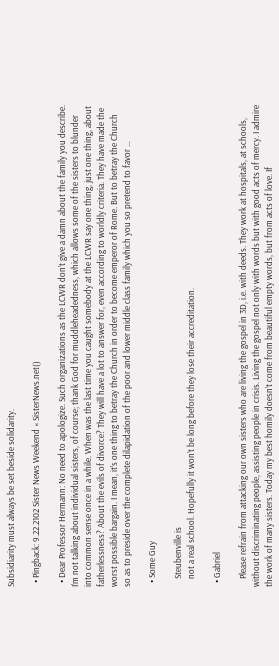Subsidiarity must always be set beside solidarity.

  • Pingback: 9.22.2102 Sister News Weekend « SisterNews.net()

  • Dear Professor Hermann: No need to apologize. Such organizations as the LCWR don’t give a damn about the family you describe. I’m not talking about individual sisters, of course; thank God for muddleheadedness, which allows some of the sisters to blunder into common sense once in a while. When was the last time you caught somebody at the LCWR say one thing, just one thing, about fatherlessness? About the evils of divorce? They will have a lot to answer for, even according to worldly criteria. They have made the worst possible bargain. I mean, it’s one thing to betray the Church in order to become emperor of Rome. But to betray the Church so as to preside over the complete dilapidation of the poor and lower middle class family which you so pretend to favor …

  • Some Guy

    Steubenville is
    not a real school. Hopefully it won’t be long before they lose their accreditation.

  • Gabriel

    Please refrain from attacking our own sisters who are living the gospel in 3D, i.e. with deeds. They work at hospitals, at schools, without discriminating people, assisting people in crisis. Living the gospel not only with words but with good acts of mercy. I admire the work of many sisters. Today my best homily doesn’t come from beautiful empty words, but from acts of love. If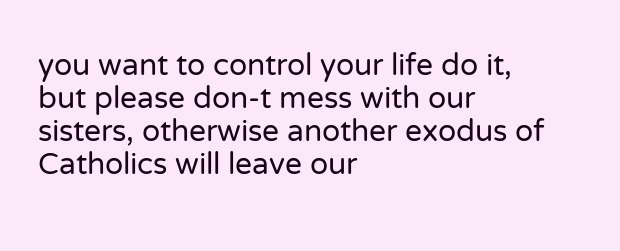you want to control your life do it, but please don-t mess with our sisters, otherwise another exodus of Catholics will leave our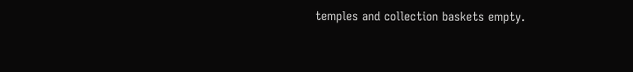temples and collection baskets empty.